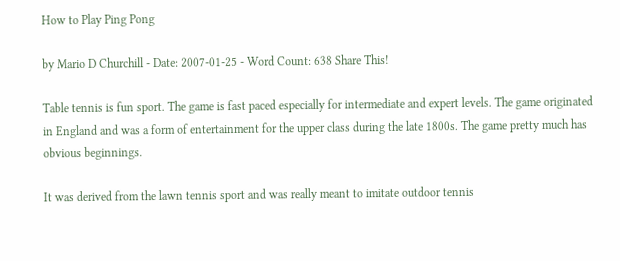How to Play Ping Pong

by Mario D Churchill - Date: 2007-01-25 - Word Count: 638 Share This!

Table tennis is fun sport. The game is fast paced especially for intermediate and expert levels. The game originated in England and was a form of entertainment for the upper class during the late 1800s. The game pretty much has obvious beginnings.

It was derived from the lawn tennis sport and was really meant to imitate outdoor tennis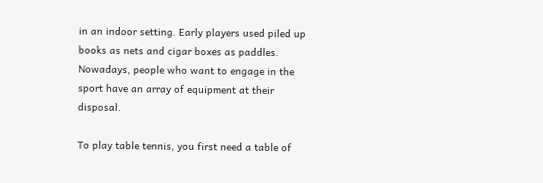in an indoor setting. Early players used piled up books as nets and cigar boxes as paddles. Nowadays, people who want to engage in the sport have an array of equipment at their disposal.

To play table tennis, you first need a table of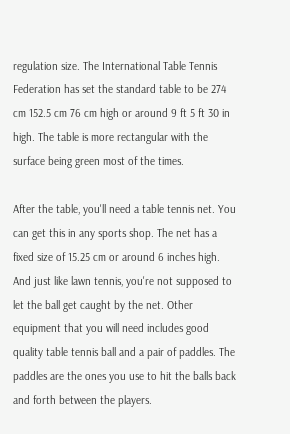regulation size. The International Table Tennis Federation has set the standard table to be 274 cm 152.5 cm 76 cm high or around 9 ft 5 ft 30 in high. The table is more rectangular with the surface being green most of the times.

After the table, you'll need a table tennis net. You can get this in any sports shop. The net has a fixed size of 15.25 cm or around 6 inches high. And just like lawn tennis, you're not supposed to let the ball get caught by the net. Other equipment that you will need includes good quality table tennis ball and a pair of paddles. The paddles are the ones you use to hit the balls back and forth between the players.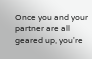Once you and your partner are all geared up, you're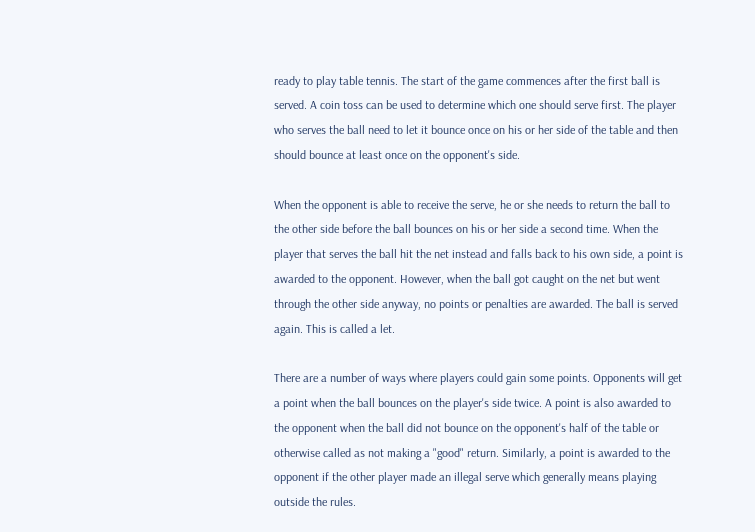ready to play table tennis. The start of the game commences after the first ball is served. A coin toss can be used to determine which one should serve first. The player who serves the ball need to let it bounce once on his or her side of the table and then should bounce at least once on the opponent's side.

When the opponent is able to receive the serve, he or she needs to return the ball to the other side before the ball bounces on his or her side a second time. When the player that serves the ball hit the net instead and falls back to his own side, a point is awarded to the opponent. However, when the ball got caught on the net but went through the other side anyway, no points or penalties are awarded. The ball is served again. This is called a let.

There are a number of ways where players could gain some points. Opponents will get a point when the ball bounces on the player's side twice. A point is also awarded to the opponent when the ball did not bounce on the opponent's half of the table or otherwise called as not making a "good" return. Similarly, a point is awarded to the opponent if the other player made an illegal serve which generally means playing outside the rules.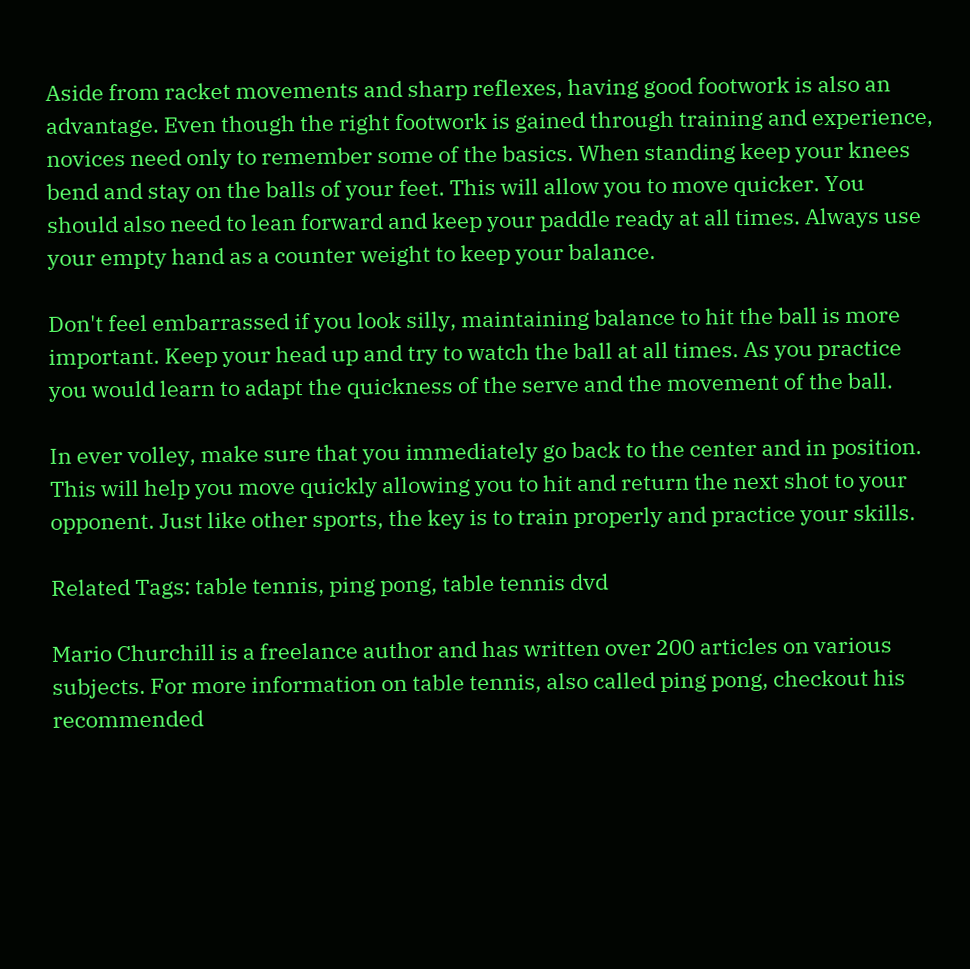Aside from racket movements and sharp reflexes, having good footwork is also an advantage. Even though the right footwork is gained through training and experience, novices need only to remember some of the basics. When standing keep your knees bend and stay on the balls of your feet. This will allow you to move quicker. You should also need to lean forward and keep your paddle ready at all times. Always use your empty hand as a counter weight to keep your balance.

Don't feel embarrassed if you look silly, maintaining balance to hit the ball is more important. Keep your head up and try to watch the ball at all times. As you practice you would learn to adapt the quickness of the serve and the movement of the ball.

In ever volley, make sure that you immediately go back to the center and in position. This will help you move quickly allowing you to hit and return the next shot to your opponent. Just like other sports, the key is to train properly and practice your skills.

Related Tags: table tennis, ping pong, table tennis dvd

Mario Churchill is a freelance author and has written over 200 articles on various subjects. For more information on table tennis, also called ping pong, checkout his recommended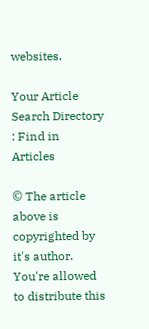websites.

Your Article Search Directory : Find in Articles

© The article above is copyrighted by it's author. You're allowed to distribute this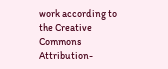work according to the Creative Commons Attribution-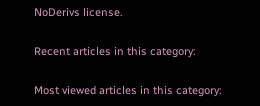NoDerivs license.

Recent articles in this category:

Most viewed articles in this category: